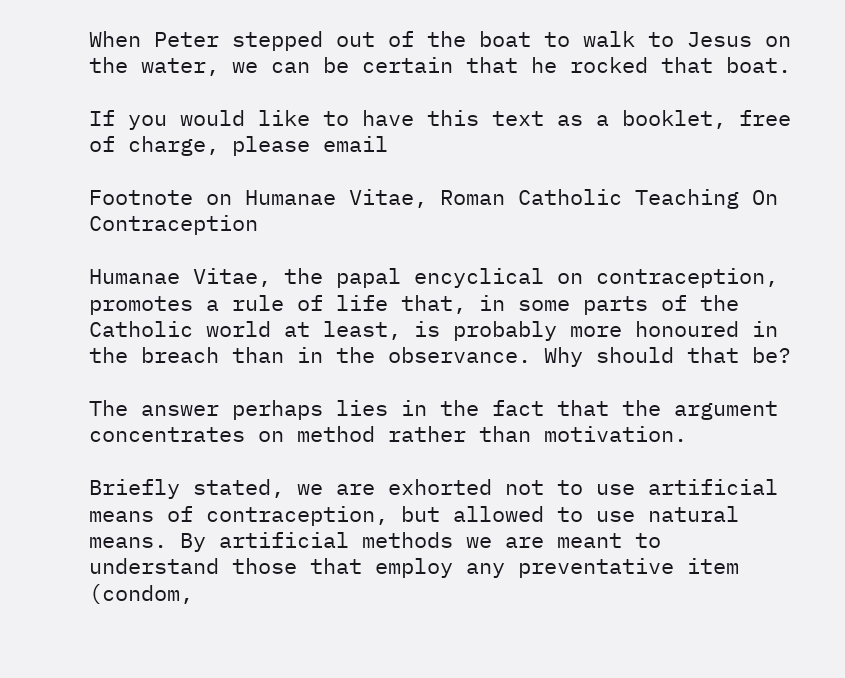When Peter stepped out of the boat to walk to Jesus on the water, we can be certain that he rocked that boat.

If you would like to have this text as a booklet, free of charge, please email

Footnote on Humanae Vitae, Roman Catholic Teaching On Contraception

Humanae Vitae, the papal encyclical on contraception, promotes a rule of life that, in some parts of the Catholic world at least, is probably more honoured in the breach than in the observance. Why should that be?

The answer perhaps lies in the fact that the argument concentrates on method rather than motivation.

Briefly stated, we are exhorted not to use artificial means of contraception, but allowed to use natural means. By artificial methods we are meant to understand those that employ any preventative item (condom,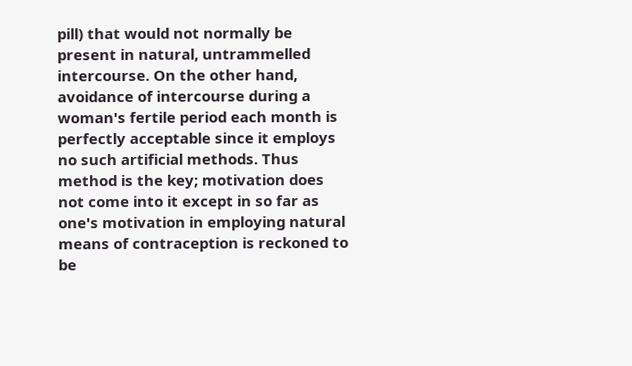pill) that would not normally be present in natural, untrammelled intercourse. On the other hand, avoidance of intercourse during a woman's fertile period each month is perfectly acceptable since it employs no such artificial methods. Thus method is the key; motivation does not come into it except in so far as one's motivation in employing natural means of contraception is reckoned to be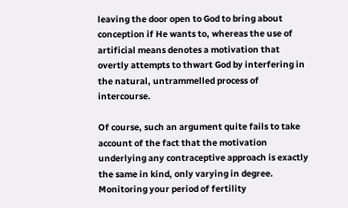leaving the door open to God to bring about conception if He wants to, whereas the use of artificial means denotes a motivation that overtly attempts to thwart God by interfering in the natural, untrammelled process of intercourse.

Of course, such an argument quite fails to take account of the fact that the motivation underlying any contraceptive approach is exactly the same in kind, only varying in degree. Monitoring your period of fertility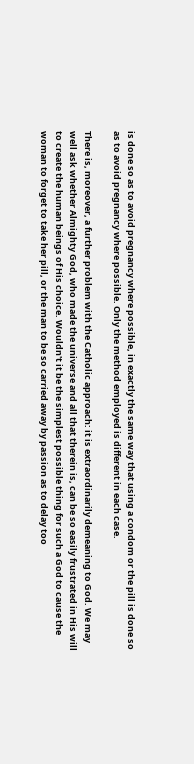is done so as to avoid pregnancy where possible, in exactly the same way that using a condom or the pill is done so as to avoid pregnancy where possible. Only the method employed is different in each case.

There is, moreover, a further problem with the Catholic approach: it is extraordinarily demeaning to God. We may well ask whether Almighty God, who made the universe and all that therein is, can be so easily frustrated in His will to create the human beings of His choice. Wouldn't it be the simplest possible thing for such a God to cause the woman to forget to take her pill, or the man to be so carried away by passion as to delay too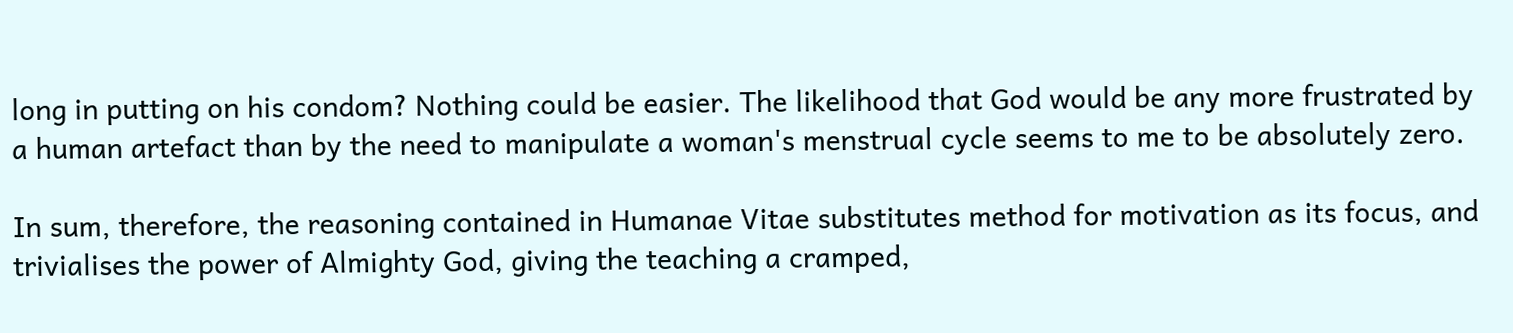long in putting on his condom? Nothing could be easier. The likelihood that God would be any more frustrated by a human artefact than by the need to manipulate a woman's menstrual cycle seems to me to be absolutely zero.

In sum, therefore, the reasoning contained in Humanae Vitae substitutes method for motivation as its focus, and trivialises the power of Almighty God, giving the teaching a cramped,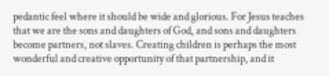pedantic feel where it should be wide and glorious. For Jesus teaches that we are the sons and daughters of God, and sons and daughters become partners, not slaves. Creating children is perhaps the most wonderful and creative opportunity of that partnership, and it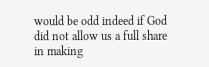would be odd indeed if God did not allow us a full share in making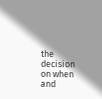the decision on when and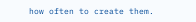how often to create them.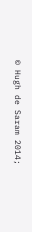© Hugh de Saram 2014;